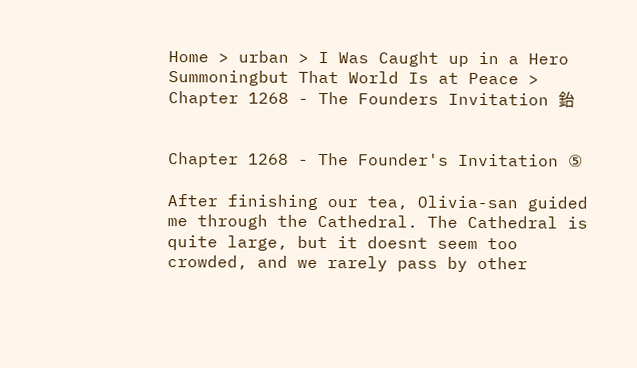Home > urban > I Was Caught up in a Hero Summoningbut That World Is at Peace > Chapter 1268 - The Founders Invitation 鈶


Chapter 1268 - The Founder's Invitation ⑤

After finishing our tea, Olivia-san guided me through the Cathedral. The Cathedral is quite large, but it doesnt seem too crowded, and we rarely pass by other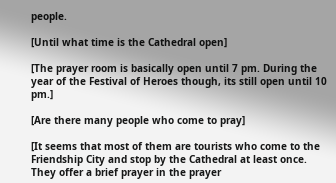people.

[Until what time is the Cathedral open]

[The prayer room is basically open until 7 pm. During the year of the Festival of Heroes though, its still open until 10 pm.]

[Are there many people who come to pray]

[It seems that most of them are tourists who come to the Friendship City and stop by the Cathedral at least once. They offer a brief prayer in the prayer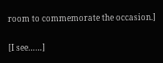room to commemorate the occasion.]

[I see……]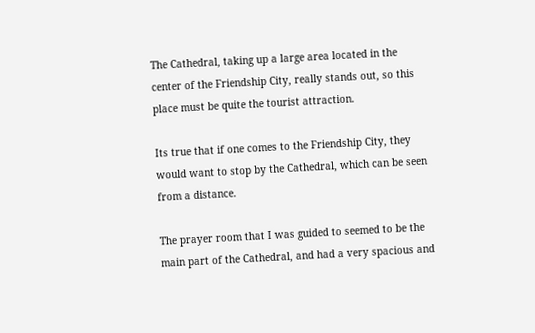The Cathedral, taking up a large area located in the center of the Friendship City, really stands out, so this place must be quite the tourist attraction.

Its true that if one comes to the Friendship City, they would want to stop by the Cathedral, which can be seen from a distance.

The prayer room that I was guided to seemed to be the main part of the Cathedral, and had a very spacious and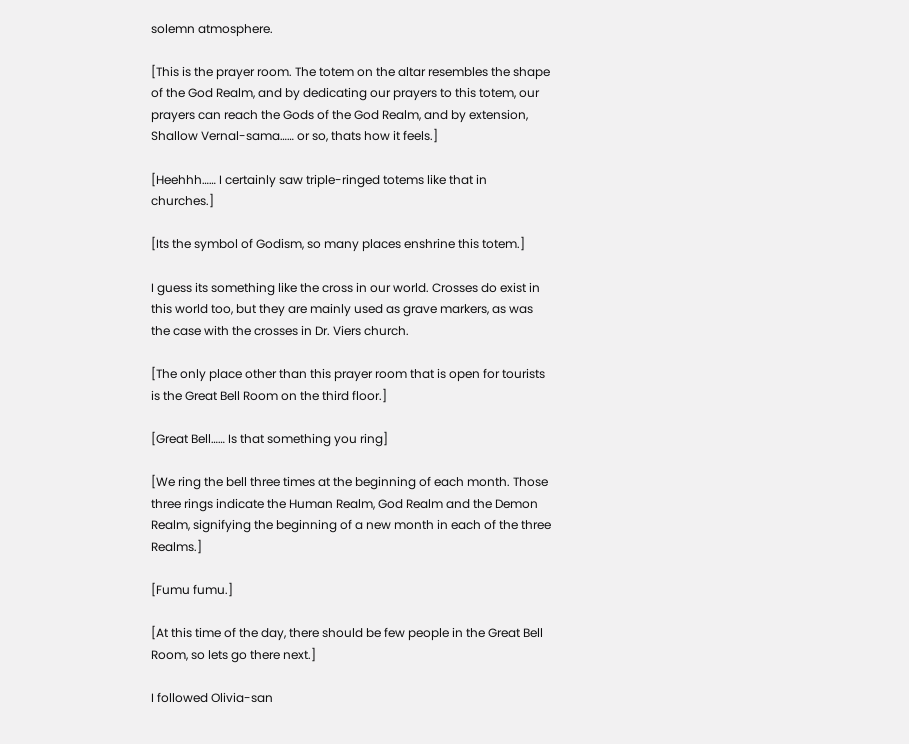solemn atmosphere.

[This is the prayer room. The totem on the altar resembles the shape of the God Realm, and by dedicating our prayers to this totem, our prayers can reach the Gods of the God Realm, and by extension, Shallow Vernal-sama…… or so, thats how it feels.]

[Heehhh…… I certainly saw triple-ringed totems like that in churches.]

[Its the symbol of Godism, so many places enshrine this totem.]

I guess its something like the cross in our world. Crosses do exist in this world too, but they are mainly used as grave markers, as was the case with the crosses in Dr. Viers church.

[The only place other than this prayer room that is open for tourists is the Great Bell Room on the third floor.]

[Great Bell…… Is that something you ring]

[We ring the bell three times at the beginning of each month. Those three rings indicate the Human Realm, God Realm and the Demon Realm, signifying the beginning of a new month in each of the three Realms.]

[Fumu fumu.]

[At this time of the day, there should be few people in the Great Bell Room, so lets go there next.]

I followed Olivia-san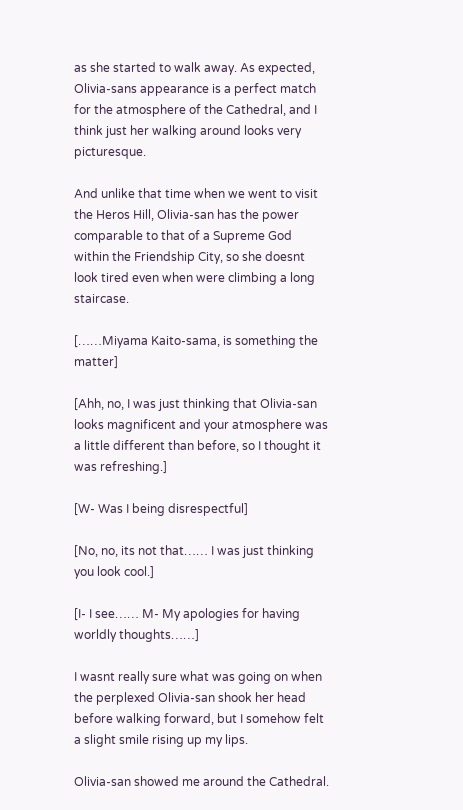as she started to walk away. As expected, Olivia-sans appearance is a perfect match for the atmosphere of the Cathedral, and I think just her walking around looks very picturesque.

And unlike that time when we went to visit the Heros Hill, Olivia-san has the power comparable to that of a Supreme God within the Friendship City, so she doesnt look tired even when were climbing a long staircase.

[……Miyama Kaito-sama, is something the matter]

[Ahh, no, I was just thinking that Olivia-san looks magnificent and your atmosphere was a little different than before, so I thought it was refreshing.]

[W- Was I being disrespectful]

[No, no, its not that…… I was just thinking you look cool.]

[I- I see…… M- My apologies for having worldly thoughts……]

I wasnt really sure what was going on when the perplexed Olivia-san shook her head before walking forward, but I somehow felt a slight smile rising up my lips.

Olivia-san showed me around the Cathedral.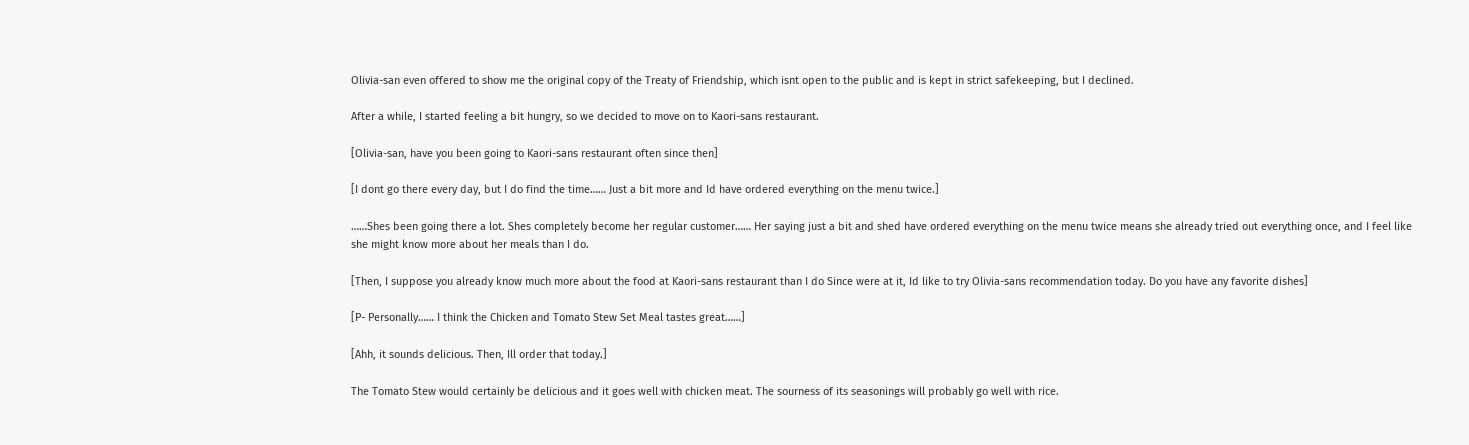Olivia-san even offered to show me the original copy of the Treaty of Friendship, which isnt open to the public and is kept in strict safekeeping, but I declined.

After a while, I started feeling a bit hungry, so we decided to move on to Kaori-sans restaurant.

[Olivia-san, have you been going to Kaori-sans restaurant often since then]

[I dont go there every day, but I do find the time…… Just a bit more and Id have ordered everything on the menu twice.]

……Shes been going there a lot. Shes completely become her regular customer…… Her saying just a bit and shed have ordered everything on the menu twice means she already tried out everything once, and I feel like she might know more about her meals than I do.

[Then, I suppose you already know much more about the food at Kaori-sans restaurant than I do Since were at it, Id like to try Olivia-sans recommendation today. Do you have any favorite dishes]

[P- Personally…… I think the Chicken and Tomato Stew Set Meal tastes great……]

[Ahh, it sounds delicious. Then, Ill order that today.]

The Tomato Stew would certainly be delicious and it goes well with chicken meat. The sourness of its seasonings will probably go well with rice.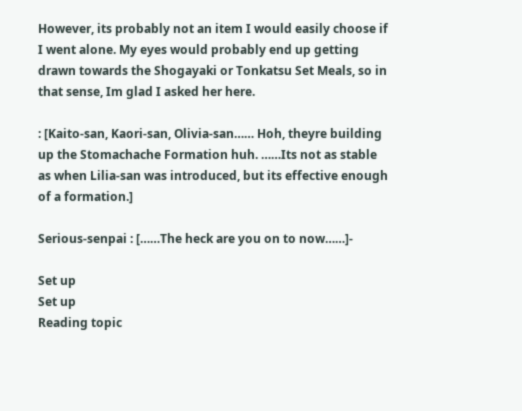However, its probably not an item I would easily choose if I went alone. My eyes would probably end up getting drawn towards the Shogayaki or Tonkatsu Set Meals, so in that sense, Im glad I asked her here.

: [Kaito-san, Kaori-san, Olivia-san…… Hoh, theyre building up the Stomachache Formation huh. ……Its not as stable as when Lilia-san was introduced, but its effective enough of a formation.]

Serious-senpai : [……The heck are you on to now……]-

Set up
Set up
Reading topic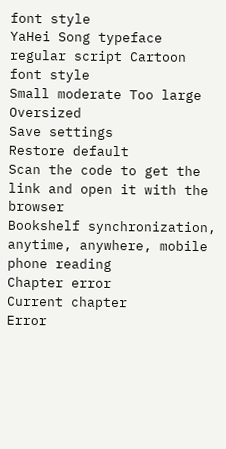font style
YaHei Song typeface regular script Cartoon
font style
Small moderate Too large Oversized
Save settings
Restore default
Scan the code to get the link and open it with the browser
Bookshelf synchronization, anytime, anywhere, mobile phone reading
Chapter error
Current chapter
Error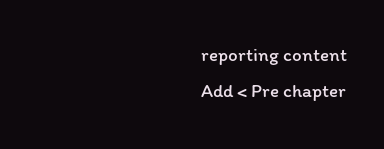reporting content
Add < Pre chapter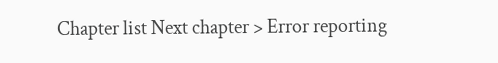Chapter list Next chapter > Error reporting